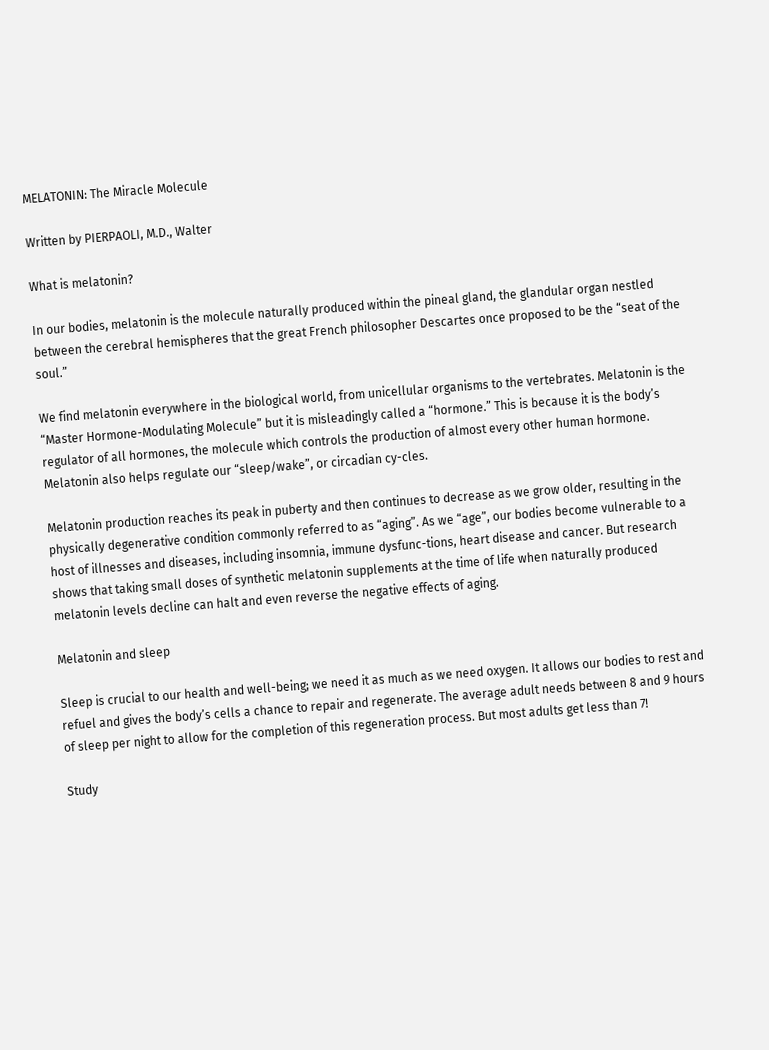MELATONIN: The Miracle Molecule

Written by PIERPAOLI, M.D., Walter

What is melatonin?

In our bodies, melatonin is the molecule naturally produced within the pineal gland, the glandular organ nestled between the cerebral hemispheres that the great French philosopher Descartes once proposed to be the “seat of the soul.”

We find melatonin everywhere in the biological world, from unicellular organisms to the vertebrates. Melatonin is the “Master Hormone-Modulating Molecule” but it is misleadingly called a “hormone.” This is because it is the body’s regulator of all hormones, the molecule which controls the production of almost every other human hormone. Melatonin also helps regulate our “sleep/wake”, or circadian cy-cles.

Melatonin production reaches its peak in puberty and then continues to decrease as we grow older, resulting in the physically degenerative condition commonly referred to as “aging”. As we “age”, our bodies become vulnerable to a host of illnesses and diseases, including insomnia, immune dysfunc-tions, heart disease and cancer. But research shows that taking small doses of synthetic melatonin supplements at the time of life when naturally produced melatonin levels decline can halt and even reverse the negative effects of aging.

Melatonin and sleep

Sleep is crucial to our health and well-being; we need it as much as we need oxygen. It allows our bodies to rest and refuel and gives the body’s cells a chance to repair and regenerate. The average adult needs between 8 and 9 hours of sleep per night to allow for the completion of this regeneration process. But most adults get less than 7!

Study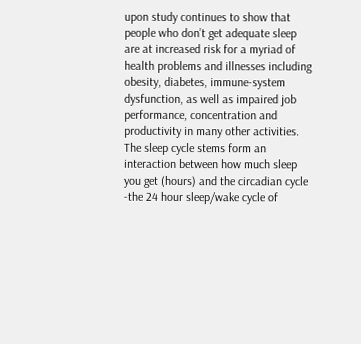upon study continues to show that people who don’t get adequate sleep are at increased risk for a myriad of health problems and illnesses including obesity, diabetes, immune-system dysfunction, as well as impaired job performance, concentration and productivity in many other activities. The sleep cycle stems form an interaction between how much sleep you get (hours) and the circadian cycle -the 24 hour sleep/wake cycle of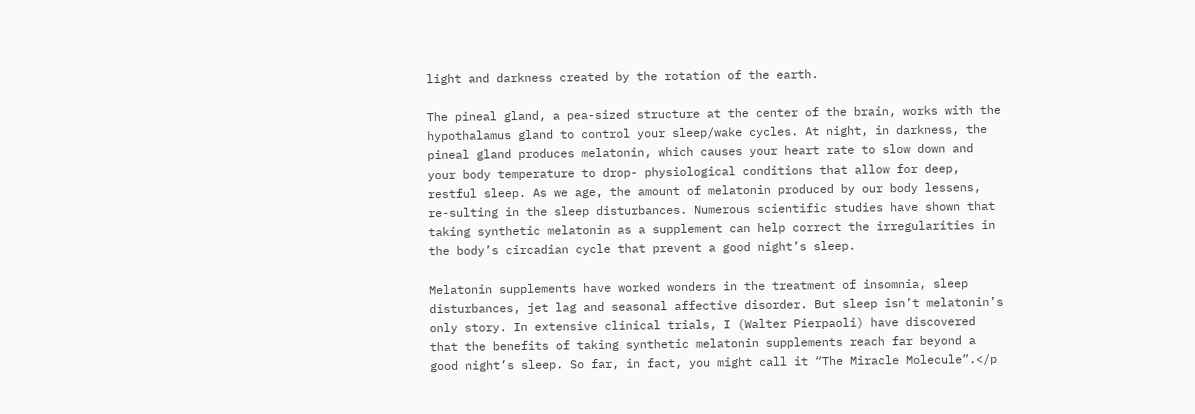light and darkness created by the rotation of the earth.

The pineal gland, a pea-sized structure at the center of the brain, works with the hypothalamus gland to control your sleep/wake cycles. At night, in darkness, the pineal gland produces melatonin, which causes your heart rate to slow down and your body temperature to drop- physiological conditions that allow for deep, restful sleep. As we age, the amount of melatonin produced by our body lessens, re-sulting in the sleep disturbances. Numerous scientific studies have shown that taking synthetic melatonin as a supplement can help correct the irregularities in the body’s circadian cycle that prevent a good night’s sleep.

Melatonin supplements have worked wonders in the treatment of insomnia, sleep disturbances, jet lag and seasonal affective disorder. But sleep isn’t melatonin’s only story. In extensive clinical trials, I (Walter Pierpaoli) have discovered that the benefits of taking synthetic melatonin supplements reach far beyond a good night’s sleep. So far, in fact, you might call it “The Miracle Molecule”.</p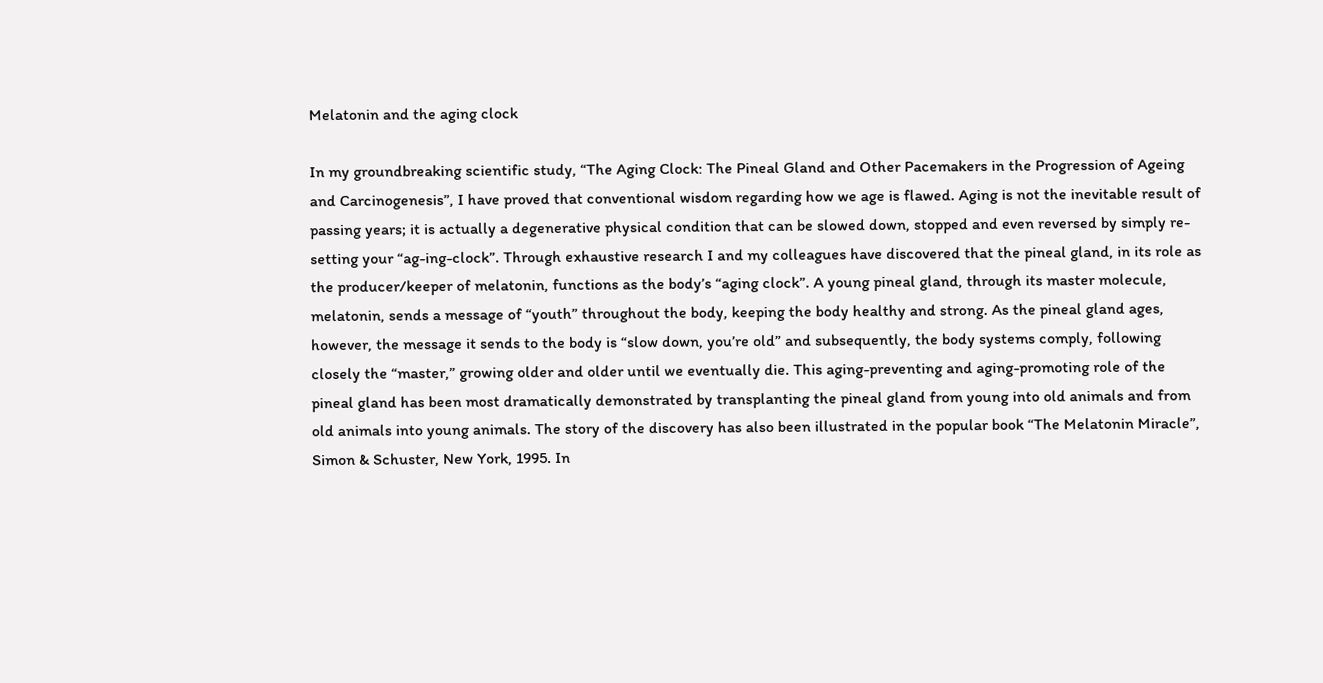Melatonin and the aging clock

In my groundbreaking scientific study, “The Aging Clock: The Pineal Gland and Other Pacemakers in the Progression of Ageing and Carcinogenesis”, I have proved that conventional wisdom regarding how we age is flawed. Aging is not the inevitable result of passing years; it is actually a degenerative physical condition that can be slowed down, stopped and even reversed by simply re-setting your “ag-ing-clock”. Through exhaustive research I and my colleagues have discovered that the pineal gland, in its role as the producer/keeper of melatonin, functions as the body’s “aging clock”. A young pineal gland, through its master molecule, melatonin, sends a message of “youth” throughout the body, keeping the body healthy and strong. As the pineal gland ages, however, the message it sends to the body is “slow down, you’re old” and subsequently, the body systems comply, following closely the “master,” growing older and older until we eventually die. This aging-preventing and aging-promoting role of the pineal gland has been most dramatically demonstrated by transplanting the pineal gland from young into old animals and from old animals into young animals. The story of the discovery has also been illustrated in the popular book “The Melatonin Miracle”, Simon & Schuster, New York, 1995. In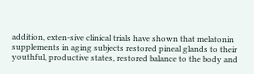addition, exten-sive clinical trials have shown that melatonin supplements in aging subjects restored pineal glands to their youthful, productive states, restored balance to the body and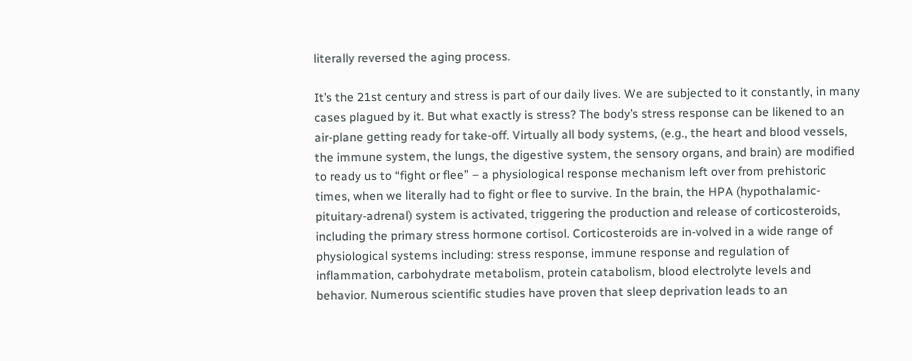literally reversed the aging process.

It’s the 21st century and stress is part of our daily lives. We are subjected to it constantly, in many cases plagued by it. But what exactly is stress? The body’s stress response can be likened to an air-plane getting ready for take-off. Virtually all body systems, (e.g., the heart and blood vessels, the immune system, the lungs, the digestive system, the sensory organs, and brain) are modified to ready us to “fight or flee” – a physiological response mechanism left over from prehistoric times, when we literally had to fight or flee to survive. In the brain, the HPA (hypothalamic-pituitary-adrenal) system is activated, triggering the production and release of corticosteroids, including the primary stress hormone cortisol. Corticosteroids are in-volved in a wide range of physiological systems including: stress response, immune response and regulation of inflammation, carbohydrate metabolism, protein catabolism, blood electrolyte levels and behavior. Numerous scientific studies have proven that sleep deprivation leads to an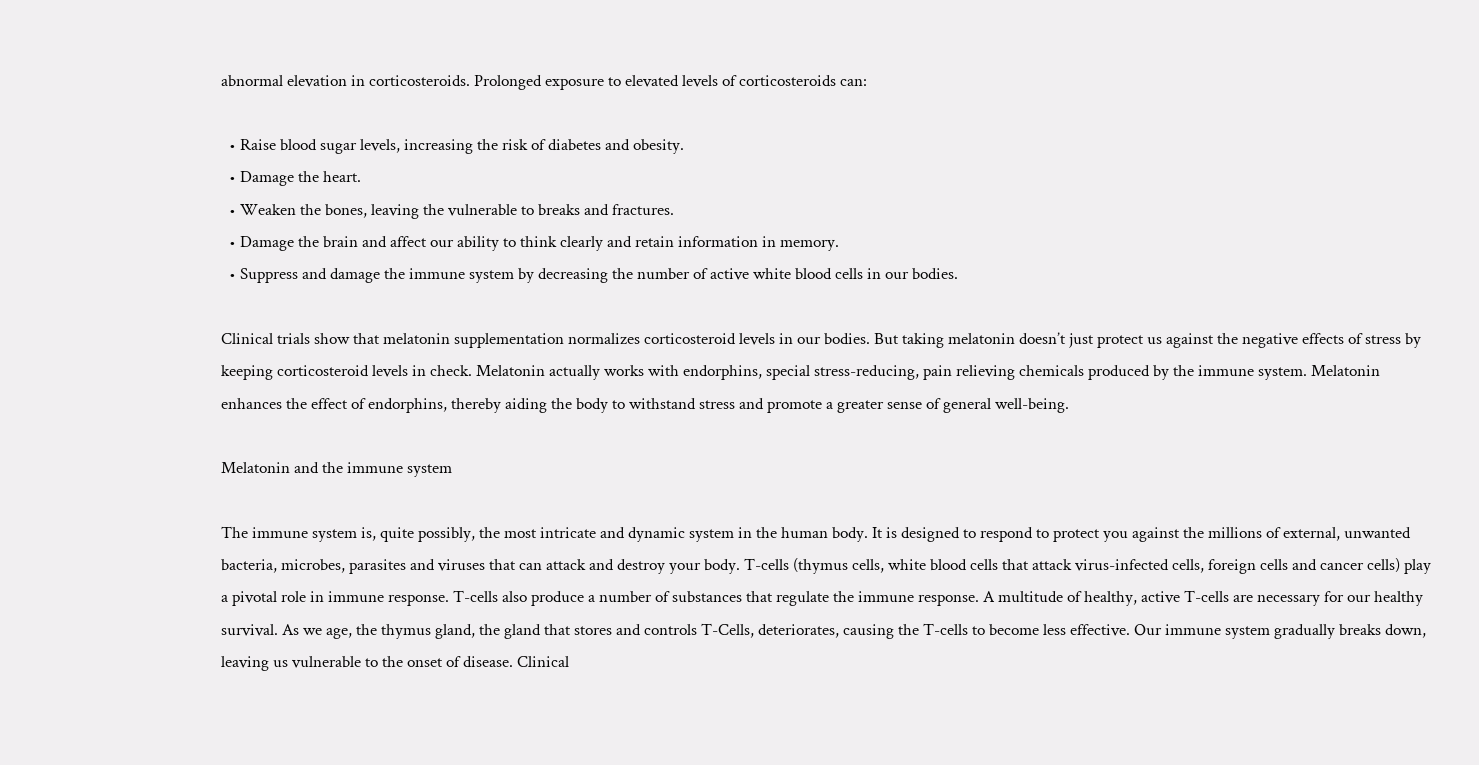abnormal elevation in corticosteroids. Prolonged exposure to elevated levels of corticosteroids can:

  • Raise blood sugar levels, increasing the risk of diabetes and obesity.
  • Damage the heart.
  • Weaken the bones, leaving the vulnerable to breaks and fractures.
  • Damage the brain and affect our ability to think clearly and retain information in memory.
  • Suppress and damage the immune system by decreasing the number of active white blood cells in our bodies.

Clinical trials show that melatonin supplementation normalizes corticosteroid levels in our bodies. But taking melatonin doesn’t just protect us against the negative effects of stress by keeping corticosteroid levels in check. Melatonin actually works with endorphins, special stress-reducing, pain relieving chemicals produced by the immune system. Melatonin enhances the effect of endorphins, thereby aiding the body to withstand stress and promote a greater sense of general well-being.

Melatonin and the immune system

The immune system is, quite possibly, the most intricate and dynamic system in the human body. It is designed to respond to protect you against the millions of external, unwanted bacteria, microbes, parasites and viruses that can attack and destroy your body. T-cells (thymus cells, white blood cells that attack virus-infected cells, foreign cells and cancer cells) play a pivotal role in immune response. T-cells also produce a number of substances that regulate the immune response. A multitude of healthy, active T-cells are necessary for our healthy survival. As we age, the thymus gland, the gland that stores and controls T-Cells, deteriorates, causing the T-cells to become less effective. Our immune system gradually breaks down, leaving us vulnerable to the onset of disease. Clinical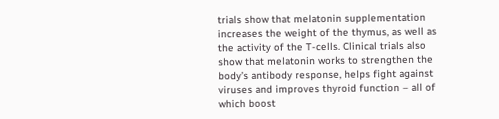trials show that melatonin supplementation increases the weight of the thymus, as well as the activity of the T-cells. Clinical trials also show that melatonin works to strengthen the body’s antibody response, helps fight against viruses and improves thyroid function – all of which boost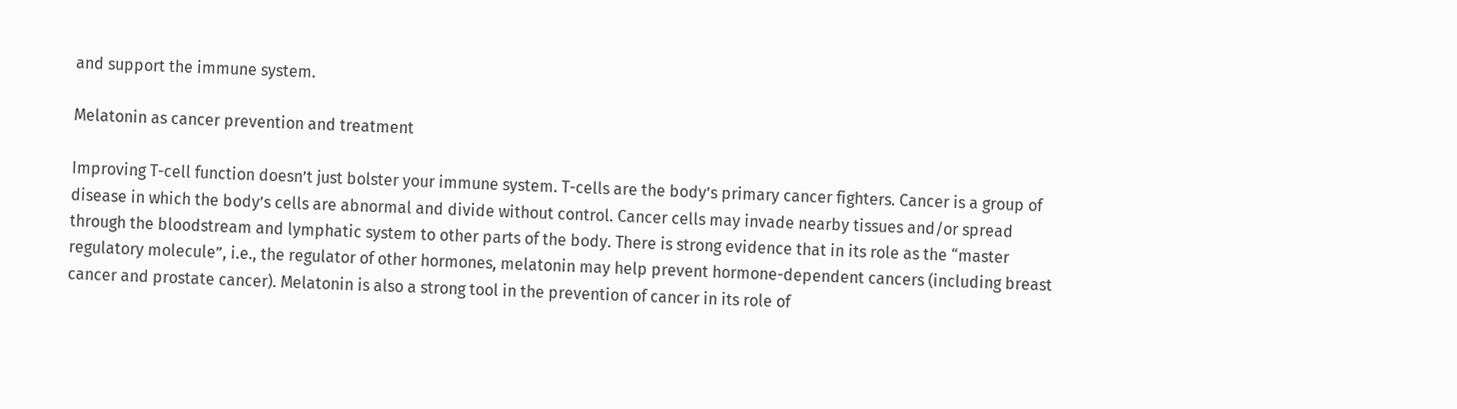and support the immune system.

Melatonin as cancer prevention and treatment

Improving T-cell function doesn’t just bolster your immune system. T-cells are the body’s primary cancer fighters. Cancer is a group of disease in which the body’s cells are abnormal and divide without control. Cancer cells may invade nearby tissues and/or spread through the bloodstream and lymphatic system to other parts of the body. There is strong evidence that in its role as the “master regulatory molecule”, i.e., the regulator of other hormones, melatonin may help prevent hormone-dependent cancers (including breast cancer and prostate cancer). Melatonin is also a strong tool in the prevention of cancer in its role of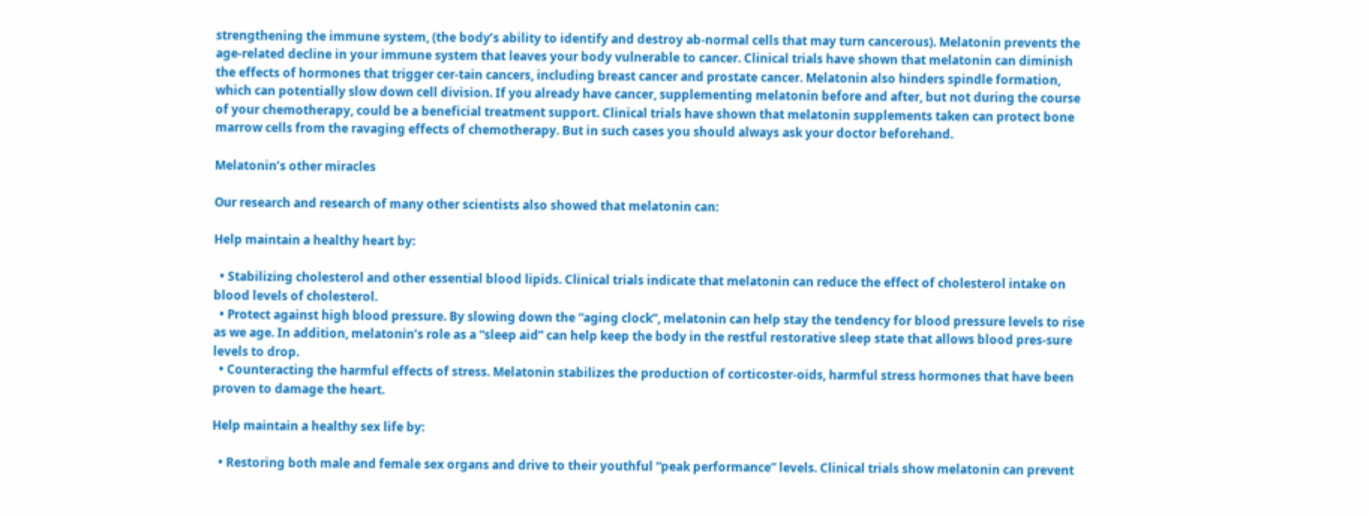strengthening the immune system, (the body’s ability to identify and destroy ab-normal cells that may turn cancerous). Melatonin prevents the age-related decline in your immune system that leaves your body vulnerable to cancer. Clinical trials have shown that melatonin can diminish the effects of hormones that trigger cer-tain cancers, including breast cancer and prostate cancer. Melatonin also hinders spindle formation, which can potentially slow down cell division. If you already have cancer, supplementing melatonin before and after, but not during the course of your chemotherapy, could be a beneficial treatment support. Clinical trials have shown that melatonin supplements taken can protect bone marrow cells from the ravaging effects of chemotherapy. But in such cases you should always ask your doctor beforehand.

Melatonin’s other miracles

Our research and research of many other scientists also showed that melatonin can:

Help maintain a healthy heart by:

  • Stabilizing cholesterol and other essential blood lipids. Clinical trials indicate that melatonin can reduce the effect of cholesterol intake on blood levels of cholesterol.
  • Protect against high blood pressure. By slowing down the “aging clock”, melatonin can help stay the tendency for blood pressure levels to rise as we age. In addition, melatonin’s role as a “sleep aid” can help keep the body in the restful restorative sleep state that allows blood pres-sure levels to drop.
  • Counteracting the harmful effects of stress. Melatonin stabilizes the production of corticoster-oids, harmful stress hormones that have been proven to damage the heart.

Help maintain a healthy sex life by:

  • Restoring both male and female sex organs and drive to their youthful “peak performance” levels. Clinical trials show melatonin can prevent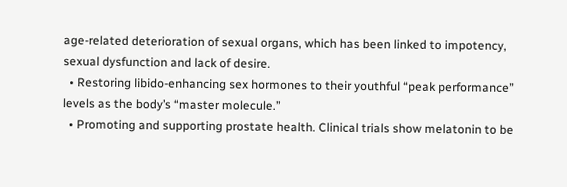age-related deterioration of sexual organs, which has been linked to impotency, sexual dysfunction and lack of desire.
  • Restoring libido-enhancing sex hormones to their youthful “peak performance” levels as the body’s “master molecule.”
  • Promoting and supporting prostate health. Clinical trials show melatonin to be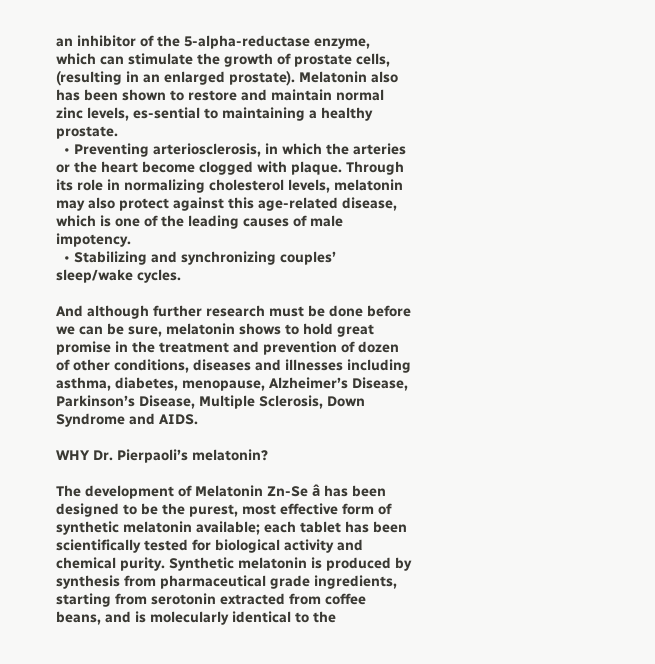an inhibitor of the 5-alpha-reductase enzyme, which can stimulate the growth of prostate cells, (resulting in an enlarged prostate). Melatonin also has been shown to restore and maintain normal zinc levels, es-sential to maintaining a healthy prostate.
  • Preventing arteriosclerosis, in which the arteries or the heart become clogged with plaque. Through its role in normalizing cholesterol levels, melatonin may also protect against this age-related disease, which is one of the leading causes of male impotency.
  • Stabilizing and synchronizing couples’ sleep/wake cycles.

And although further research must be done before we can be sure, melatonin shows to hold great promise in the treatment and prevention of dozen of other conditions, diseases and illnesses including asthma, diabetes, menopause, Alzheimer’s Disease, Parkinson’s Disease, Multiple Sclerosis, Down Syndrome and AIDS.

WHY Dr. Pierpaoli’s melatonin?

The development of Melatonin Zn-Se â has been designed to be the purest, most effective form of synthetic melatonin available; each tablet has been scientifically tested for biological activity and chemical purity. Synthetic melatonin is produced by synthesis from pharmaceutical grade ingredients, starting from serotonin extracted from coffee beans, and is molecularly identical to the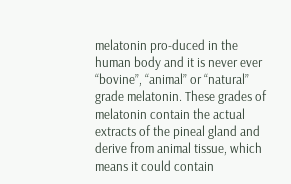melatonin pro-duced in the human body and it is never ever “bovine”, “animal” or “natural” grade melatonin. These grades of melatonin contain the actual extracts of the pineal gland and derive from animal tissue, which means it could contain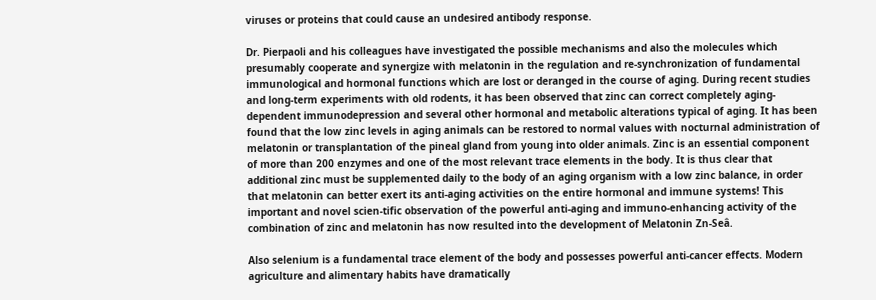viruses or proteins that could cause an undesired antibody response.

Dr. Pierpaoli and his colleagues have investigated the possible mechanisms and also the molecules which presumably cooperate and synergize with melatonin in the regulation and re-synchronization of fundamental immunological and hormonal functions which are lost or deranged in the course of aging. During recent studies and long-term experiments with old rodents, it has been observed that zinc can correct completely aging-dependent immunodepression and several other hormonal and metabolic alterations typical of aging. It has been found that the low zinc levels in aging animals can be restored to normal values with nocturnal administration of melatonin or transplantation of the pineal gland from young into older animals. Zinc is an essential component of more than 200 enzymes and one of the most relevant trace elements in the body. It is thus clear that additional zinc must be supplemented daily to the body of an aging organism with a low zinc balance, in order that melatonin can better exert its anti-aging activities on the entire hormonal and immune systems! This important and novel scien-tific observation of the powerful anti-aging and immuno-enhancing activity of the combination of zinc and melatonin has now resulted into the development of Melatonin Zn-Seâ.

Also selenium is a fundamental trace element of the body and possesses powerful anti-cancer effects. Modern agriculture and alimentary habits have dramatically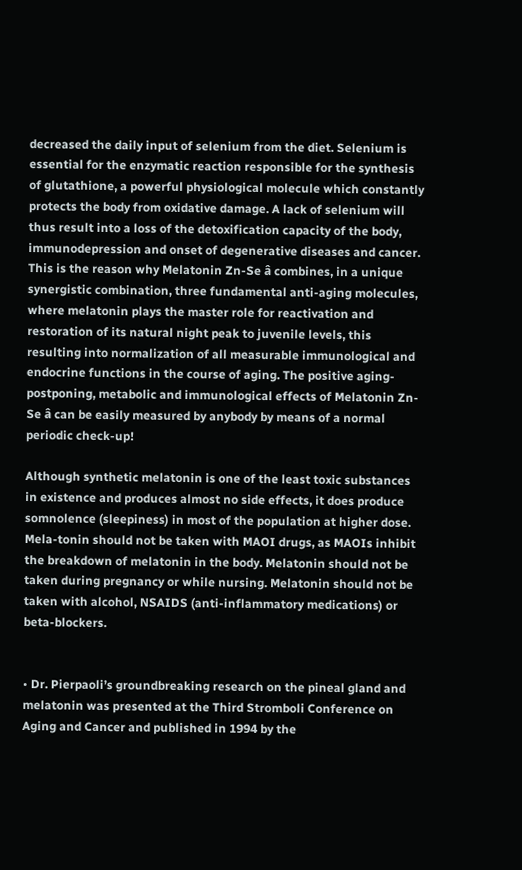decreased the daily input of selenium from the diet. Selenium is essential for the enzymatic reaction responsible for the synthesis of glutathione, a powerful physiological molecule which constantly protects the body from oxidative damage. A lack of selenium will thus result into a loss of the detoxification capacity of the body, immunodepression and onset of degenerative diseases and cancer. This is the reason why Melatonin Zn-Se â combines, in a unique synergistic combination, three fundamental anti-aging molecules, where melatonin plays the master role for reactivation and restoration of its natural night peak to juvenile levels, this resulting into normalization of all measurable immunological and endocrine functions in the course of aging. The positive aging-postponing, metabolic and immunological effects of Melatonin Zn-Se â can be easily measured by anybody by means of a normal periodic check-up!

Although synthetic melatonin is one of the least toxic substances in existence and produces almost no side effects, it does produce somnolence (sleepiness) in most of the population at higher dose. Mela-tonin should not be taken with MAOI drugs, as MAOIs inhibit the breakdown of melatonin in the body. Melatonin should not be taken during pregnancy or while nursing. Melatonin should not be taken with alcohol, NSAIDS (anti-inflammatory medications) or beta-blockers.


• Dr. Pierpaoli’s groundbreaking research on the pineal gland and melatonin was presented at the Third Stromboli Conference on Aging and Cancer and published in 1994 by the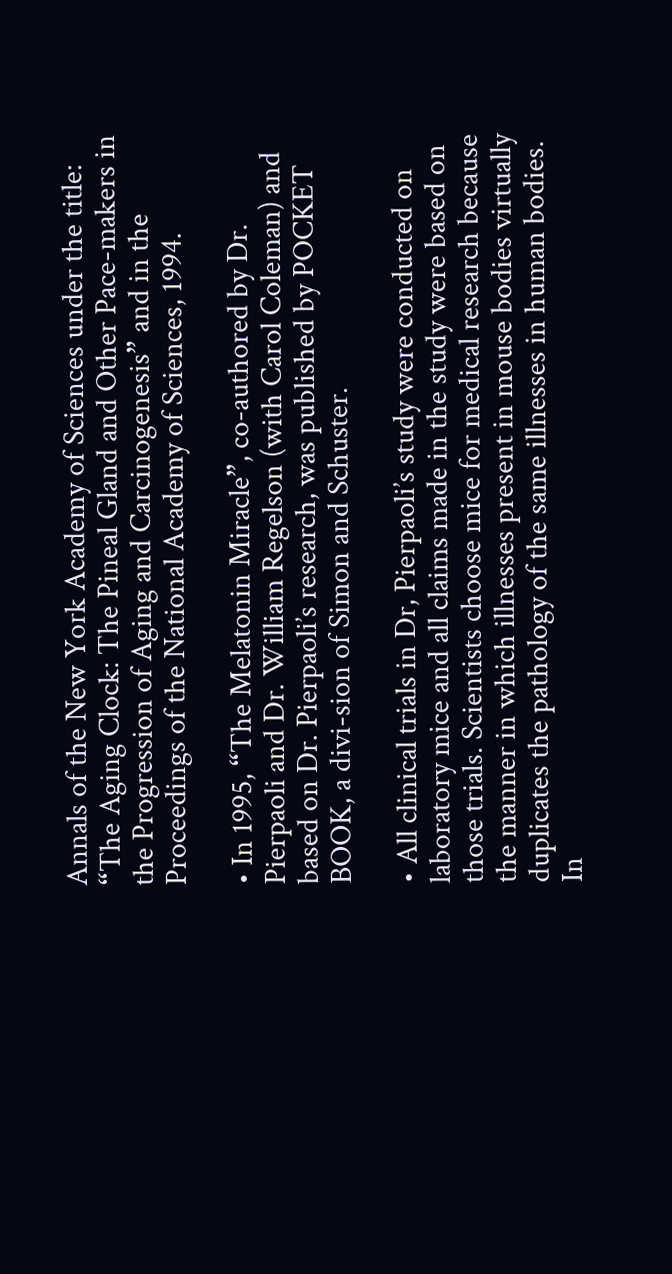Annals of the New York Academy of Sciences under the title: “The Aging Clock: The Pineal Gland and Other Pace-makers in the Progression of Aging and Carcinogenesis” and in the Proceedings of the National Academy of Sciences, 1994.

• In 1995, “The Melatonin Miracle”, co-authored by Dr. Pierpaoli and Dr. William Regelson (with Carol Coleman) and based on Dr. Pierpaoli’s research, was published by POCKET BOOK, a divi-sion of Simon and Schuster.

• All clinical trials in Dr, Pierpaoli’s study were conducted on laboratory mice and all claims made in the study were based on those trials. Scientists choose mice for medical research because the manner in which illnesses present in mouse bodies virtually duplicates the pathology of the same illnesses in human bodies. In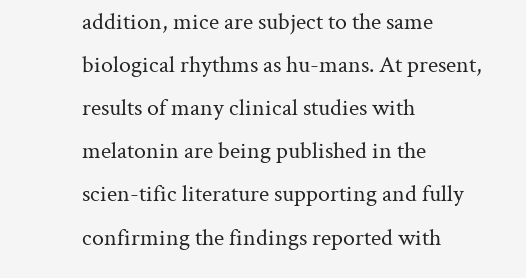addition, mice are subject to the same biological rhythms as hu-mans. At present, results of many clinical studies with melatonin are being published in the scien-tific literature supporting and fully confirming the findings reported with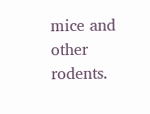mice and other rodents.